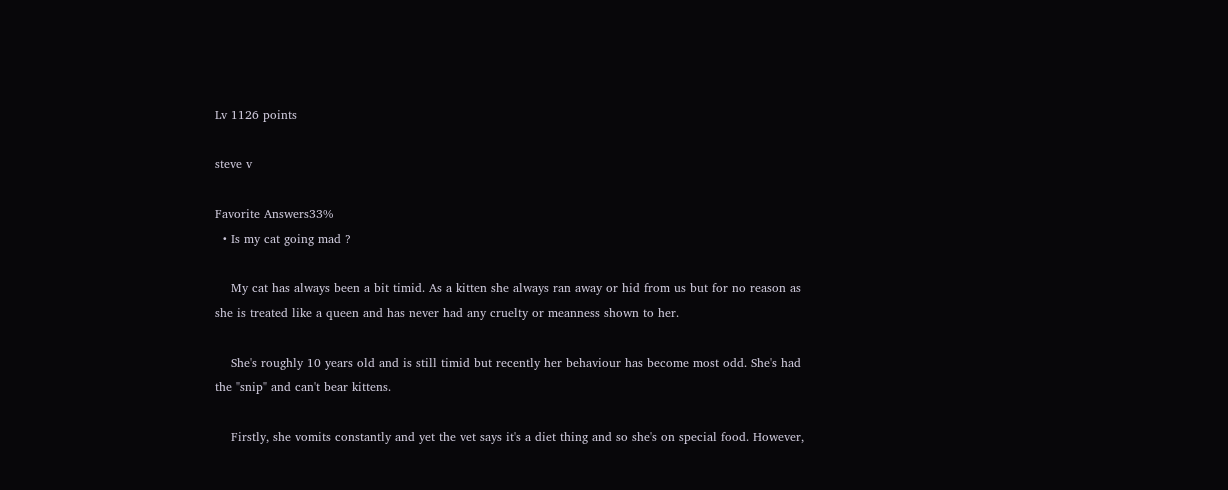Lv 1126 points

steve v

Favorite Answers33%
  • Is my cat going mad ?

    My cat has always been a bit timid. As a kitten she always ran away or hid from us but for no reason as she is treated like a queen and has never had any cruelty or meanness shown to her.

    She's roughly 10 years old and is still timid but recently her behaviour has become most odd. She's had the "snip" and can't bear kittens.

    Firstly, she vomits constantly and yet the vet says it's a diet thing and so she's on special food. However,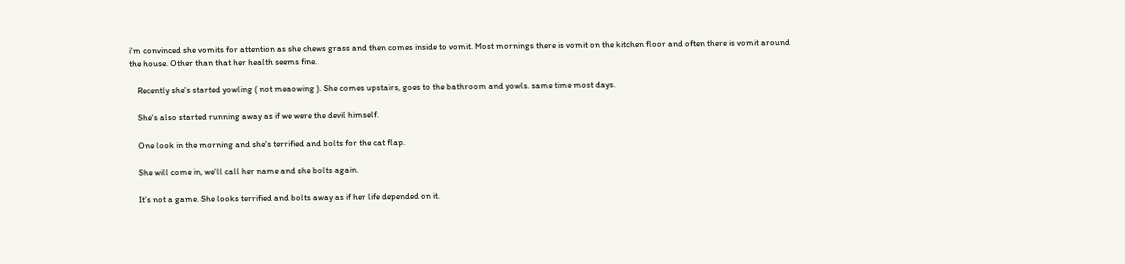i'm convinced she vomits for attention as she chews grass and then comes inside to vomit. Most mornings there is vomit on the kitchen floor and often there is vomit around the house. Other than that her health seems fine.

    Recently she's started yowling ( not meaowing ). She comes upstairs, goes to the bathroom and yowls. same time most days.

    She's also started running away as if we were the devil himself.

    One look in the morning and she's terrified and bolts for the cat flap.

    She will come in, we'll call her name and she bolts again.

    It's not a game. She looks terrified and bolts away as if her life depended on it.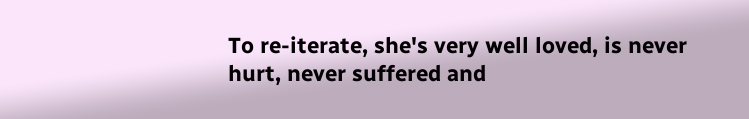To re-iterate, she's very well loved, is never hurt, never suffered and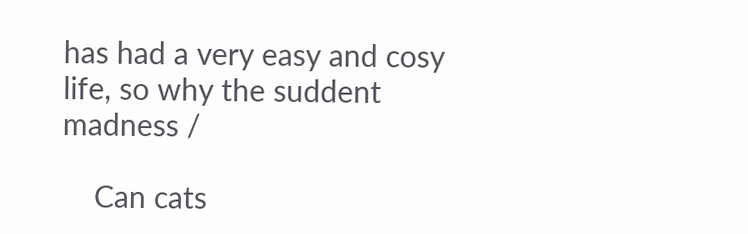has had a very easy and cosy life, so why the suddent madness /

    Can cats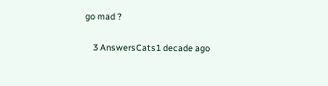go mad ?

    3 AnswersCats1 decade ago